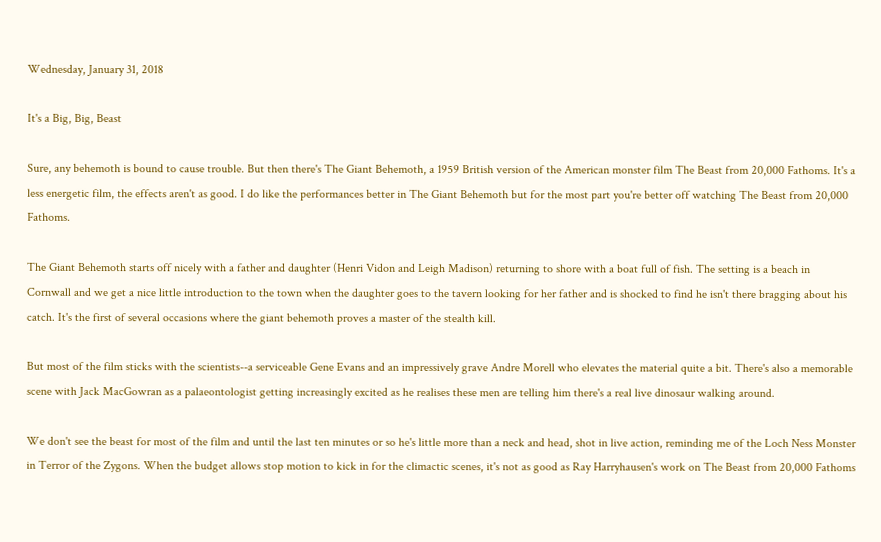Wednesday, January 31, 2018

It's a Big, Big, Beast

Sure, any behemoth is bound to cause trouble. But then there's The Giant Behemoth, a 1959 British version of the American monster film The Beast from 20,000 Fathoms. It's a less energetic film, the effects aren't as good. I do like the performances better in The Giant Behemoth but for the most part you're better off watching The Beast from 20,000 Fathoms.

The Giant Behemoth starts off nicely with a father and daughter (Henri Vidon and Leigh Madison) returning to shore with a boat full of fish. The setting is a beach in Cornwall and we get a nice little introduction to the town when the daughter goes to the tavern looking for her father and is shocked to find he isn't there bragging about his catch. It's the first of several occasions where the giant behemoth proves a master of the stealth kill.

But most of the film sticks with the scientists--a serviceable Gene Evans and an impressively grave Andre Morell who elevates the material quite a bit. There's also a memorable scene with Jack MacGowran as a palaeontologist getting increasingly excited as he realises these men are telling him there's a real live dinosaur walking around.

We don't see the beast for most of the film and until the last ten minutes or so he's little more than a neck and head, shot in live action, reminding me of the Loch Ness Monster in Terror of the Zygons. When the budget allows stop motion to kick in for the climactic scenes, it's not as good as Ray Harryhausen's work on The Beast from 20,000 Fathoms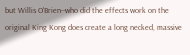but Willis O'Brien--who did the effects work on the original King Kong does create a long necked, massive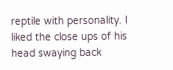reptile with personality. I liked the close ups of his head swaying back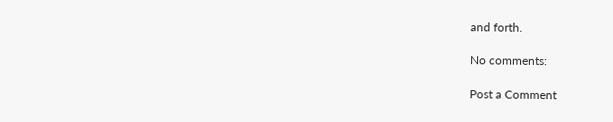and forth.

No comments:

Post a Comment